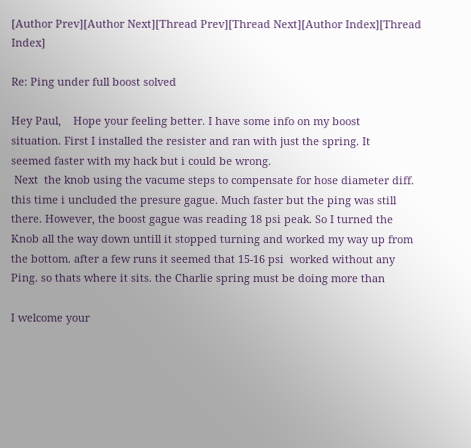[Author Prev][Author Next][Thread Prev][Thread Next][Author Index][Thread Index]

Re: Ping under full boost solved

Hey Paul,    Hope your feeling better. I have some info on my boost
situation. First I installed the resister and ran with just the spring. It
seemed faster with my hack but i could be wrong.
 Next  the knob using the vacume steps to compensate for hose diameter diff.
this time i uncluded the presure gague. Much faster but the ping was still
there. However, the boost gague was reading 18 psi peak. So I turned the
Knob all the way down untill it stopped turning and worked my way up from
the bottom. after a few runs it seemed that 15-16 psi  worked without any
Ping. so thats where it sits. the Charlie spring must be doing more than

I welcome your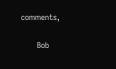comments,

        Bob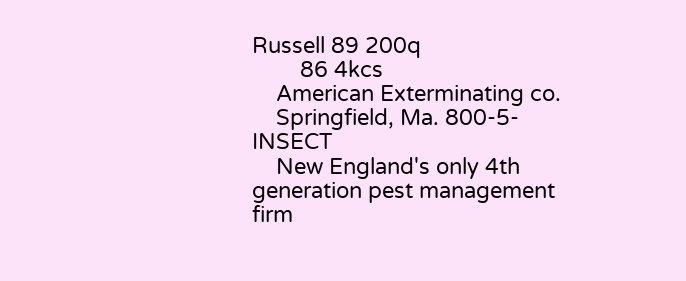Russell 89 200q
        86 4kcs
    American Exterminating co.
    Springfield, Ma. 800-5-INSECT
    New England's only 4th generation pest management firm